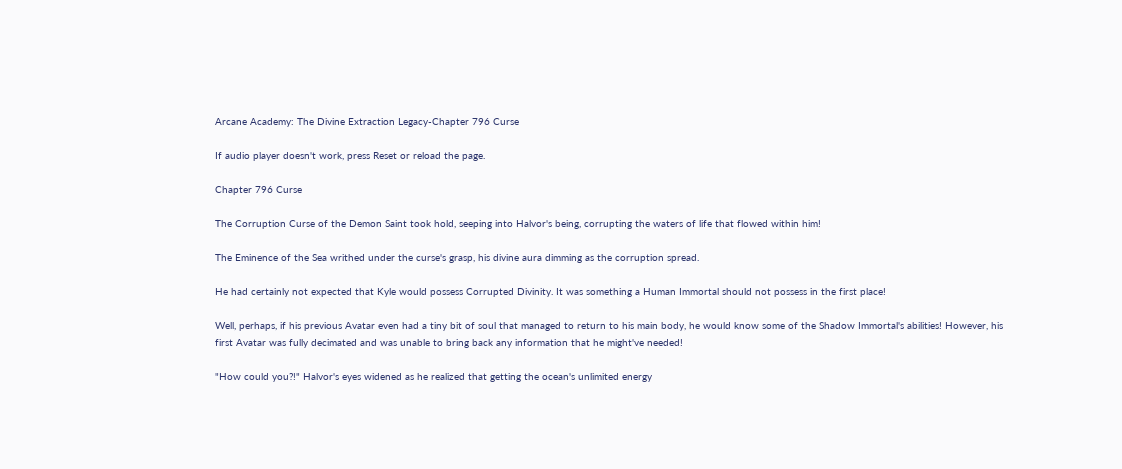Arcane Academy: The Divine Extraction Legacy-Chapter 796 Curse

If audio player doesn't work, press Reset or reload the page.

Chapter 796 Curse

The Corruption Curse of the Demon Saint took hold, seeping into Halvor's being, corrupting the waters of life that flowed within him!

The Eminence of the Sea writhed under the curse's grasp, his divine aura dimming as the corruption spread.

He had certainly not expected that Kyle would possess Corrupted Divinity. It was something a Human Immortal should not possess in the first place!

Well, perhaps, if his previous Avatar even had a tiny bit of soul that managed to return to his main body, he would know some of the Shadow Immortal's abilities! However, his first Avatar was fully decimated and was unable to bring back any information that he might've needed!

"How could you?!" Halvor's eyes widened as he realized that getting the ocean's unlimited energy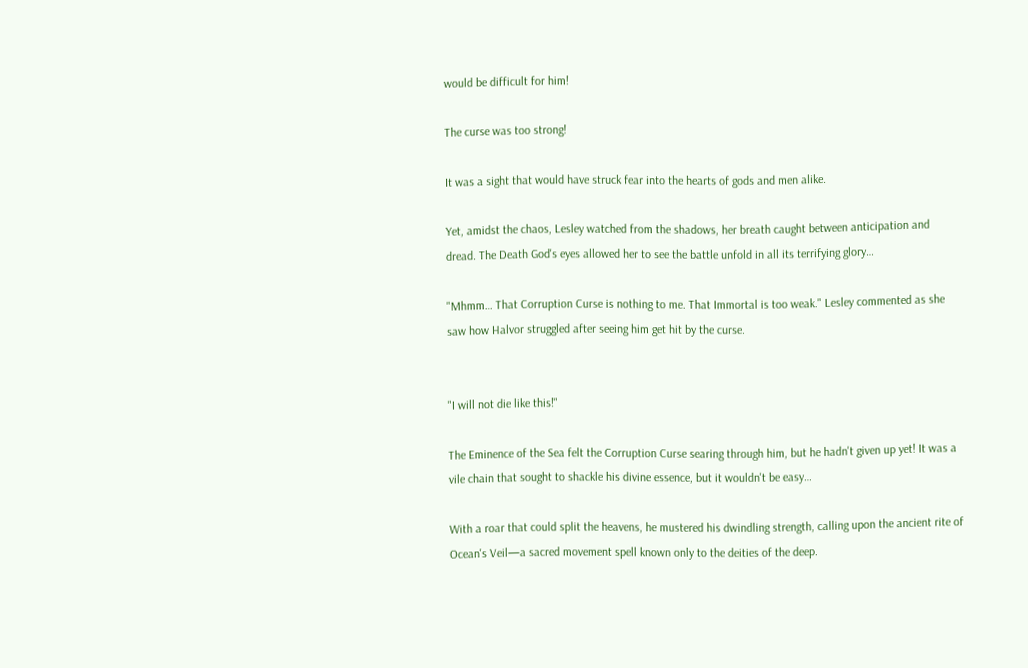would be difficult for him!

The curse was too strong!

It was a sight that would have struck fear into the hearts of gods and men alike.

Yet, amidst the chaos, Lesley watched from the shadows, her breath caught between anticipation and dread. The Death God's eyes allowed her to see the battle unfold in all its terrifying glory…

"Mhmm… That Corruption Curse is nothing to me. That Immortal is too weak." Lesley commented as she saw how Halvor struggled after seeing him get hit by the curse.


"I will not die like this!"

The Eminence of the Sea felt the Corruption Curse searing through him, but he hadn't given up yet! It was a vile chain that sought to shackle his divine essence, but it wouldn't be easy…

With a roar that could split the heavens, he mustered his dwindling strength, calling upon the ancient rite of Ocean's Veil—a sacred movement spell known only to the deities of the deep.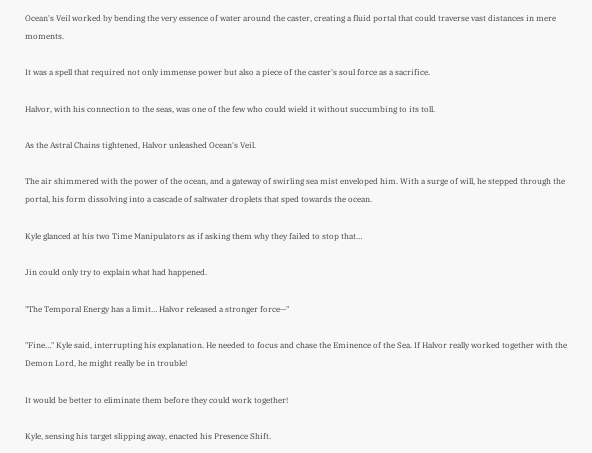Ocean's Veil worked by bending the very essence of water around the caster, creating a fluid portal that could traverse vast distances in mere moments.

It was a spell that required not only immense power but also a piece of the caster's soul force as a sacrifice.

Halvor, with his connection to the seas, was one of the few who could wield it without succumbing to its toll.

As the Astral Chains tightened, Halvor unleashed Ocean's Veil.

The air shimmered with the power of the ocean, and a gateway of swirling sea mist enveloped him. With a surge of will, he stepped through the portal, his form dissolving into a cascade of saltwater droplets that sped towards the ocean.

Kyle glanced at his two Time Manipulators as if asking them why they failed to stop that…

Jin could only try to explain what had happened.

"The Temporal Energy has a limit… Halvor released a stronger force—"

"Fine…" Kyle said, interrupting his explanation. He needed to focus and chase the Eminence of the Sea. If Halvor really worked together with the Demon Lord, he might really be in trouble!

It would be better to eliminate them before they could work together!

Kyle, sensing his target slipping away, enacted his Presence Shift.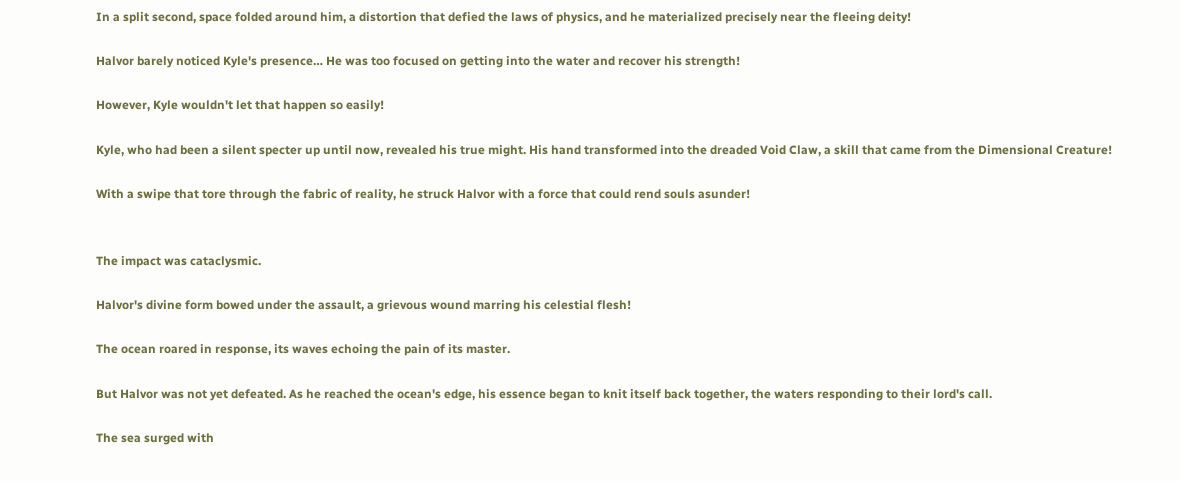In a split second, space folded around him, a distortion that defied the laws of physics, and he materialized precisely near the fleeing deity!

Halvor barely noticed Kyle's presence… He was too focused on getting into the water and recover his strength!

However, Kyle wouldn't let that happen so easily!

Kyle, who had been a silent specter up until now, revealed his true might. His hand transformed into the dreaded Void Claw, a skill that came from the Dimensional Creature!

With a swipe that tore through the fabric of reality, he struck Halvor with a force that could rend souls asunder!


The impact was cataclysmic.

Halvor's divine form bowed under the assault, a grievous wound marring his celestial flesh!

The ocean roared in response, its waves echoing the pain of its master.

But Halvor was not yet defeated. As he reached the ocean's edge, his essence began to knit itself back together, the waters responding to their lord's call.

The sea surged with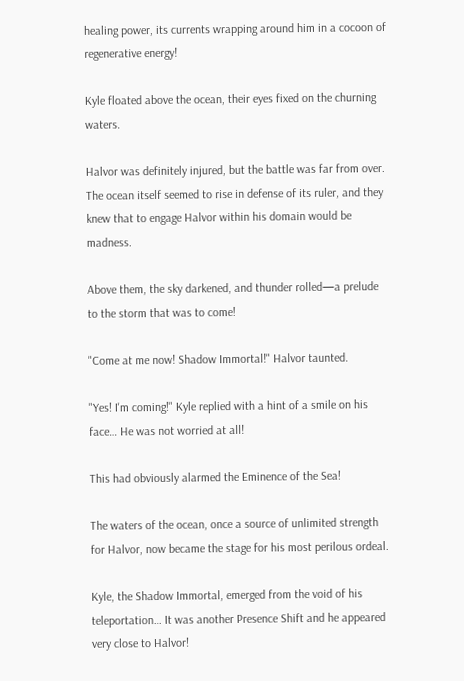healing power, its currents wrapping around him in a cocoon of regenerative energy!

Kyle floated above the ocean, their eyes fixed on the churning waters.

Halvor was definitely injured, but the battle was far from over. The ocean itself seemed to rise in defense of its ruler, and they knew that to engage Halvor within his domain would be madness.

Above them, the sky darkened, and thunder rolled—a prelude to the storm that was to come!

"Come at me now! Shadow Immortal!" Halvor taunted.

"Yes! I'm coming!" Kyle replied with a hint of a smile on his face… He was not worried at all!

This had obviously alarmed the Eminence of the Sea!

The waters of the ocean, once a source of unlimited strength for Halvor, now became the stage for his most perilous ordeal.

Kyle, the Shadow Immortal, emerged from the void of his teleportation… It was another Presence Shift and he appeared very close to Halvor!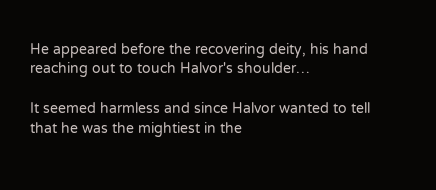He appeared before the recovering deity, his hand reaching out to touch Halvor's shoulder…

It seemed harmless and since Halvor wanted to tell that he was the mightiest in the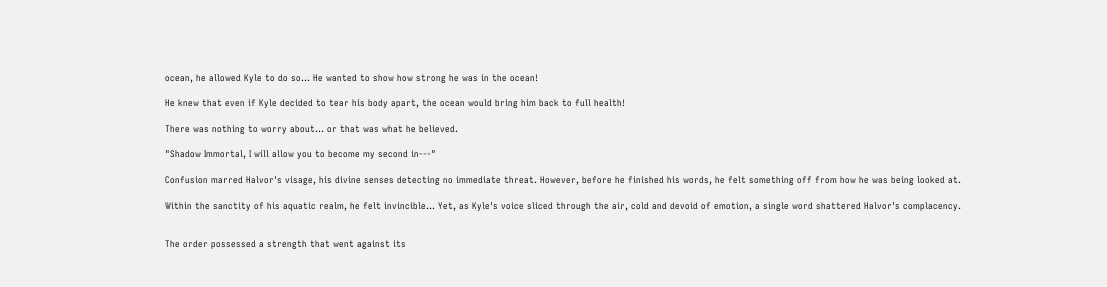ocean, he allowed Kyle to do so… He wanted to show how strong he was in the ocean!

He knew that even if Kyle decided to tear his body apart, the ocean would bring him back to full health!

There was nothing to worry about… or that was what he believed.

"Shadow Immortal, I will allow you to become my second in---"

Confusion marred Halvor's visage, his divine senses detecting no immediate threat. However, before he finished his words, he felt something off from how he was being looked at.

Within the sanctity of his aquatic realm, he felt invincible… Yet, as Kyle's voice sliced through the air, cold and devoid of emotion, a single word shattered Halvor's complacency.


The order possessed a strength that went against its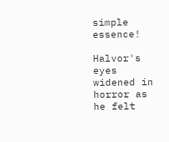simple essence!

Halvor's eyes widened in horror as he felt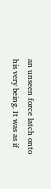an unseen force latch onto his very being. It was as if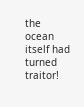the ocean itself had turned traitor!